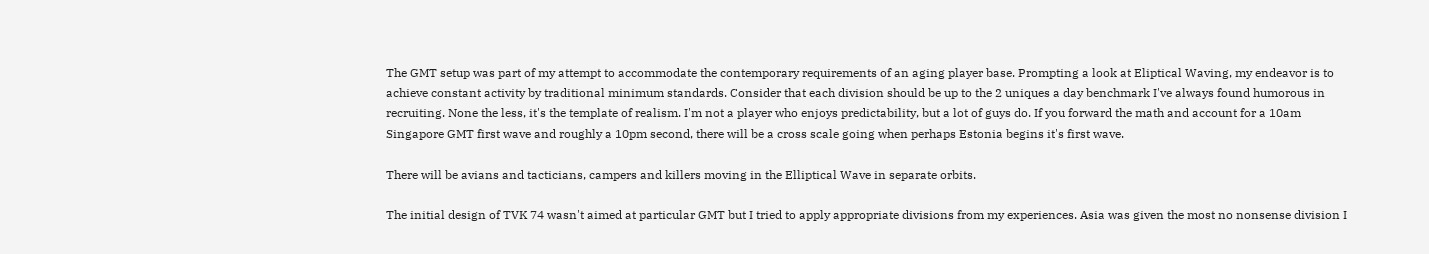The GMT setup was part of my attempt to accommodate the contemporary requirements of an aging player base. Prompting a look at Eliptical Waving, my endeavor is to achieve constant activity by traditional minimum standards. Consider that each division should be up to the 2 uniques a day benchmark I've always found humorous in recruiting. None the less, it's the template of realism. I'm not a player who enjoys predictability, but a lot of guys do. If you forward the math and account for a 10am Singapore GMT first wave and roughly a 10pm second, there will be a cross scale going when perhaps Estonia begins it's first wave.

There will be avians and tacticians, campers and killers moving in the Elliptical Wave in separate orbits.

The initial design of TVK 74 wasn't aimed at particular GMT but I tried to apply appropriate divisions from my experiences. Asia was given the most no nonsense division I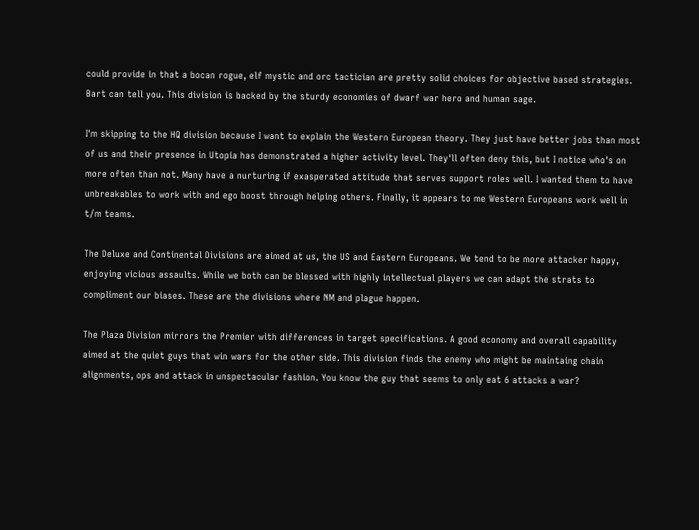could provide in that a bocan rogue, elf mystic and orc tactician are pretty solid choices for objective based strategies. Bart can tell you. This division is backed by the sturdy economies of dwarf war hero and human sage.

I'm skipping to the HQ division because I want to explain the Western European theory. They just have better jobs than most of us and their presence in Utopia has demonstrated a higher activity level. They'll often deny this, but I notice who's on more often than not. Many have a nurturing if exasperated attitude that serves support roles well. I wanted them to have unbreakables to work with and ego boost through helping others. Finally, it appears to me Western Europeans work well in t/m teams.

The Deluxe and Continental Divisions are aimed at us, the US and Eastern Europeans. We tend to be more attacker happy, enjoying vicious assaults. While we both can be blessed with highly intellectual players we can adapt the strats to compliment our biases. These are the divisions where NM and plague happen.

The Plaza Division mirrors the Premier with differences in target specifications. A good economy and overall capability aimed at the quiet guys that win wars for the other side. This division finds the enemy who might be maintaing chain alignments, ops and attack in unspectacular fashion. You know the guy that seems to only eat 6 attacks a war?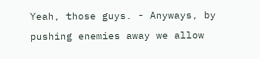Yeah, those guys. - Anyways, by pushing enemies away we allow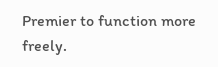Premier to function more freely.